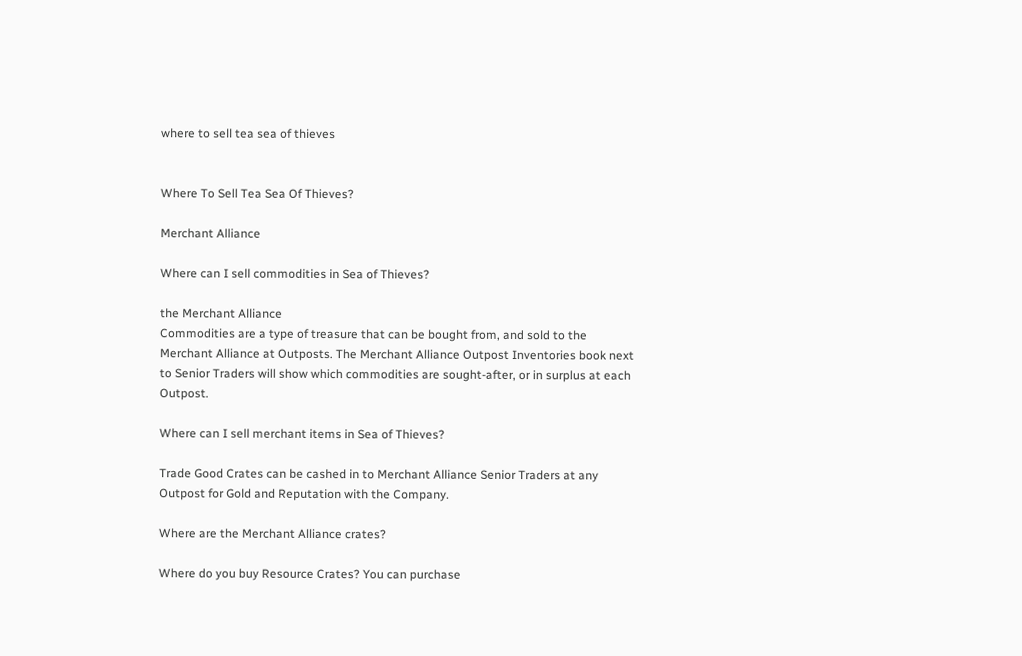where to sell tea sea of thieves


Where To Sell Tea Sea Of Thieves?

Merchant Alliance

Where can I sell commodities in Sea of Thieves?

the Merchant Alliance
Commodities are a type of treasure that can be bought from, and sold to the Merchant Alliance at Outposts. The Merchant Alliance Outpost Inventories book next to Senior Traders will show which commodities are sought-after, or in surplus at each Outpost.

Where can I sell merchant items in Sea of Thieves?

Trade Good Crates can be cashed in to Merchant Alliance Senior Traders at any Outpost for Gold and Reputation with the Company.

Where are the Merchant Alliance crates?

Where do you buy Resource Crates? You can purchase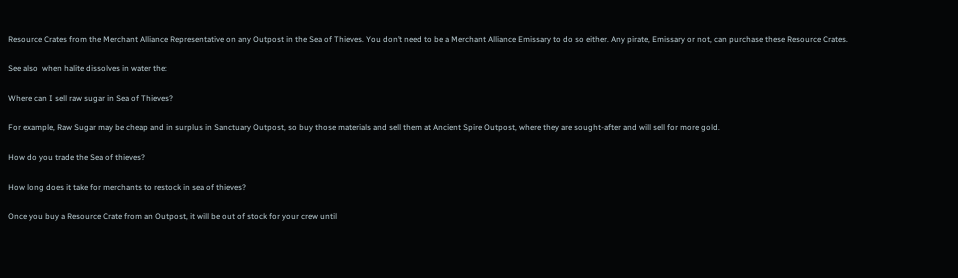Resource Crates from the Merchant Alliance Representative on any Outpost in the Sea of Thieves. You don’t need to be a Merchant Alliance Emissary to do so either. Any pirate, Emissary or not, can purchase these Resource Crates.

See also  when halite dissolves in water the:

Where can I sell raw sugar in Sea of Thieves?

For example, Raw Sugar may be cheap and in surplus in Sanctuary Outpost, so buy those materials and sell them at Ancient Spire Outpost, where they are sought-after and will sell for more gold.

How do you trade the Sea of thieves?

How long does it take for merchants to restock in sea of thieves?

Once you buy a Resource Crate from an Outpost, it will be out of stock for your crew until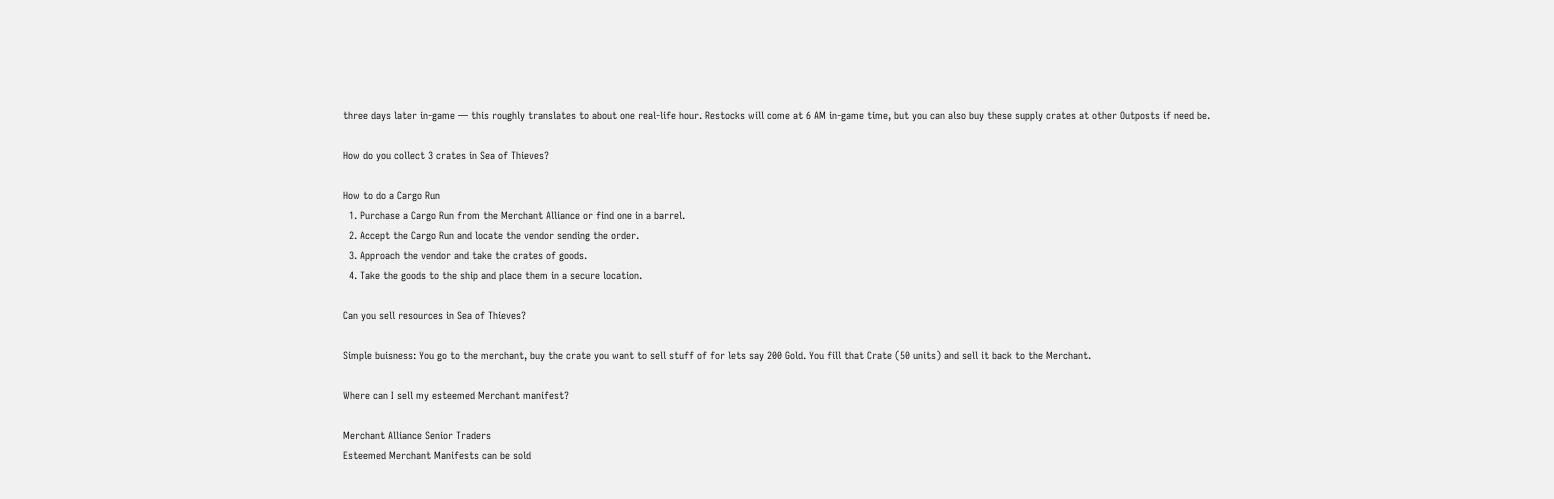three days later in-game — this roughly translates to about one real-life hour. Restocks will come at 6 AM in-game time, but you can also buy these supply crates at other Outposts if need be.

How do you collect 3 crates in Sea of Thieves?

How to do a Cargo Run
  1. Purchase a Cargo Run from the Merchant Alliance or find one in a barrel.
  2. Accept the Cargo Run and locate the vendor sending the order.
  3. Approach the vendor and take the crates of goods.
  4. Take the goods to the ship and place them in a secure location.

Can you sell resources in Sea of Thieves?

Simple buisness: You go to the merchant, buy the crate you want to sell stuff of for lets say 200 Gold. You fill that Crate (50 units) and sell it back to the Merchant.

Where can I sell my esteemed Merchant manifest?

Merchant Alliance Senior Traders
Esteemed Merchant Manifests can be sold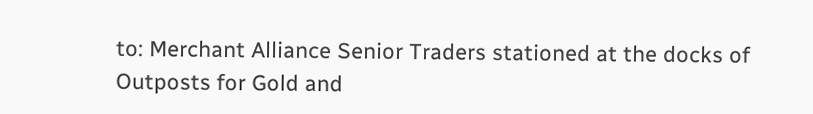to: Merchant Alliance Senior Traders stationed at the docks of Outposts for Gold and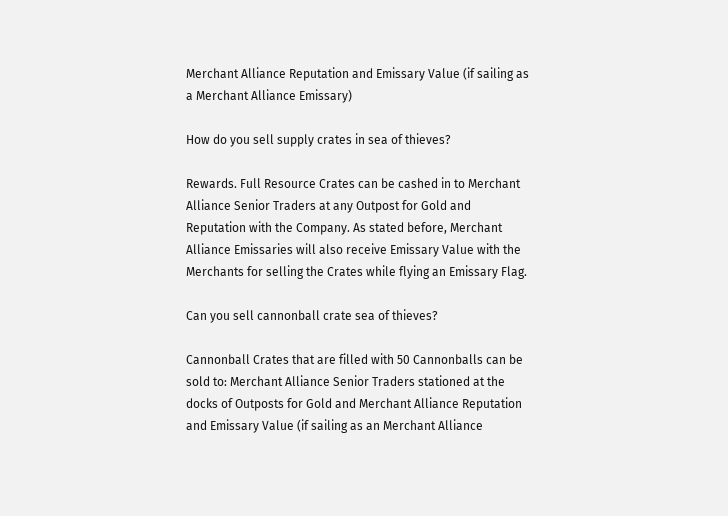Merchant Alliance Reputation and Emissary Value (if sailing as a Merchant Alliance Emissary)

How do you sell supply crates in sea of thieves?

Rewards. Full Resource Crates can be cashed in to Merchant Alliance Senior Traders at any Outpost for Gold and Reputation with the Company. As stated before, Merchant Alliance Emissaries will also receive Emissary Value with the Merchants for selling the Crates while flying an Emissary Flag.

Can you sell cannonball crate sea of thieves?

Cannonball Crates that are filled with 50 Cannonballs can be sold to: Merchant Alliance Senior Traders stationed at the docks of Outposts for Gold and Merchant Alliance Reputation and Emissary Value (if sailing as an Merchant Alliance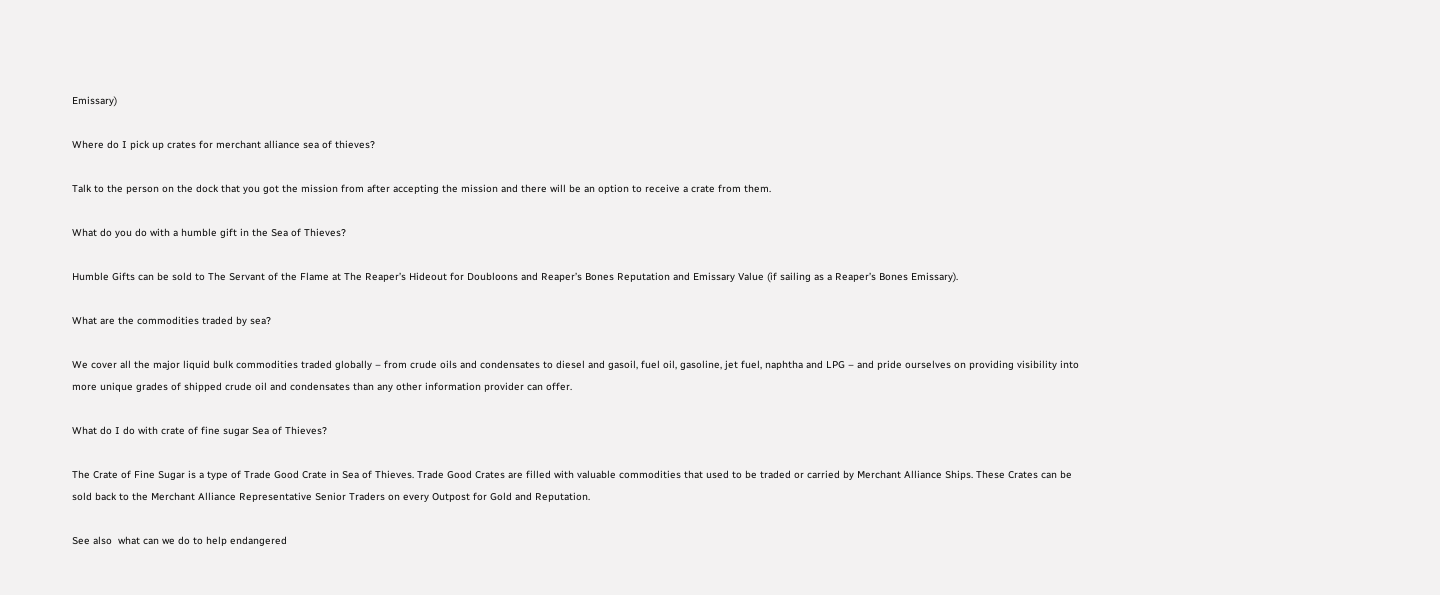Emissary)

Where do I pick up crates for merchant alliance sea of thieves?

Talk to the person on the dock that you got the mission from after accepting the mission and there will be an option to receive a crate from them.

What do you do with a humble gift in the Sea of Thieves?

Humble Gifts can be sold to The Servant of the Flame at The Reaper’s Hideout for Doubloons and Reaper’s Bones Reputation and Emissary Value (if sailing as a Reaper’s Bones Emissary).

What are the commodities traded by sea?

We cover all the major liquid bulk commodities traded globally – from crude oils and condensates to diesel and gasoil, fuel oil, gasoline, jet fuel, naphtha and LPG – and pride ourselves on providing visibility into more unique grades of shipped crude oil and condensates than any other information provider can offer.

What do I do with crate of fine sugar Sea of Thieves?

The Crate of Fine Sugar is a type of Trade Good Crate in Sea of Thieves. Trade Good Crates are filled with valuable commodities that used to be traded or carried by Merchant Alliance Ships. These Crates can be sold back to the Merchant Alliance Representative Senior Traders on every Outpost for Gold and Reputation.

See also  what can we do to help endangered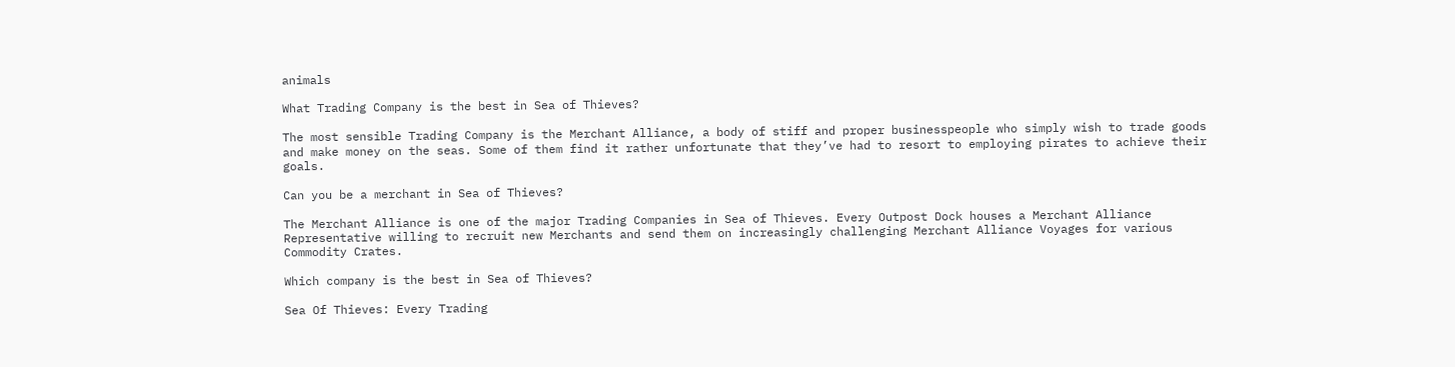animals

What Trading Company is the best in Sea of Thieves?

The most sensible Trading Company is the Merchant Alliance, a body of stiff and proper businesspeople who simply wish to trade goods and make money on the seas. Some of them find it rather unfortunate that they’ve had to resort to employing pirates to achieve their goals.

Can you be a merchant in Sea of Thieves?

The Merchant Alliance is one of the major Trading Companies in Sea of Thieves. Every Outpost Dock houses a Merchant Alliance Representative willing to recruit new Merchants and send them on increasingly challenging Merchant Alliance Voyages for various Commodity Crates.

Which company is the best in Sea of Thieves?

Sea Of Thieves: Every Trading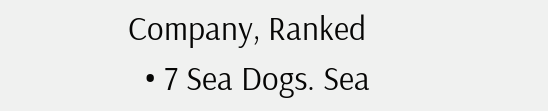Company, Ranked
  • 7 Sea Dogs. Sea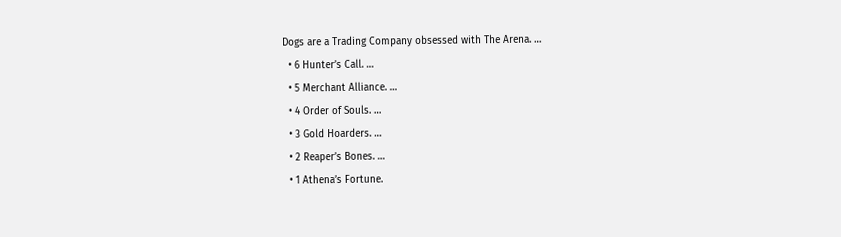Dogs are a Trading Company obsessed with The Arena. …
  • 6 Hunter’s Call. …
  • 5 Merchant Alliance. …
  • 4 Order of Souls. …
  • 3 Gold Hoarders. …
  • 2 Reaper’s Bones. …
  • 1 Athena’s Fortune.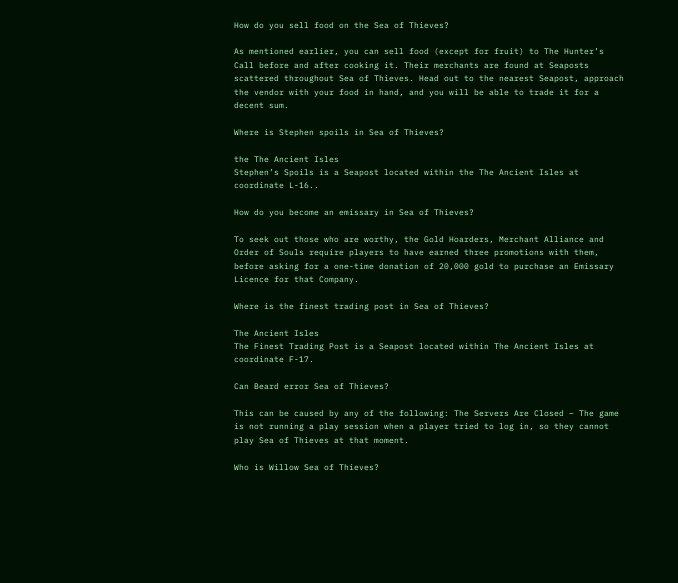How do you sell food on the Sea of Thieves?

As mentioned earlier, you can sell food (except for fruit) to The Hunter’s Call before and after cooking it. Their merchants are found at Seaposts scattered throughout Sea of Thieves. Head out to the nearest Seapost, approach the vendor with your food in hand, and you will be able to trade it for a decent sum.

Where is Stephen spoils in Sea of Thieves?

the The Ancient Isles
Stephen’s Spoils is a Seapost located within the The Ancient Isles at coordinate L-16..

How do you become an emissary in Sea of Thieves?

To seek out those who are worthy, the Gold Hoarders, Merchant Alliance and Order of Souls require players to have earned three promotions with them, before asking for a one-time donation of 20,000 gold to purchase an Emissary Licence for that Company.

Where is the finest trading post in Sea of Thieves?

The Ancient Isles
The Finest Trading Post is a Seapost located within The Ancient Isles at coordinate F-17.

Can Beard error Sea of Thieves?

This can be caused by any of the following: The Servers Are Closed – The game is not running a play session when a player tried to log in, so they cannot play Sea of Thieves at that moment.

Who is Willow Sea of Thieves?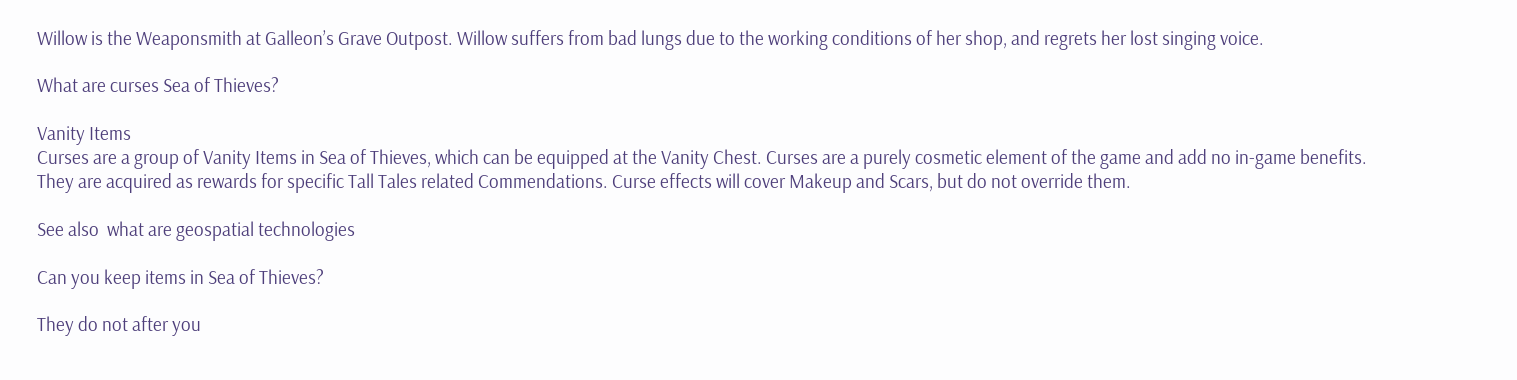Willow is the Weaponsmith at Galleon’s Grave Outpost. Willow suffers from bad lungs due to the working conditions of her shop, and regrets her lost singing voice.

What are curses Sea of Thieves?

Vanity Items
Curses are a group of Vanity Items in Sea of Thieves, which can be equipped at the Vanity Chest. Curses are a purely cosmetic element of the game and add no in-game benefits. They are acquired as rewards for specific Tall Tales related Commendations. Curse effects will cover Makeup and Scars, but do not override them.

See also  what are geospatial technologies

Can you keep items in Sea of Thieves?

They do not after you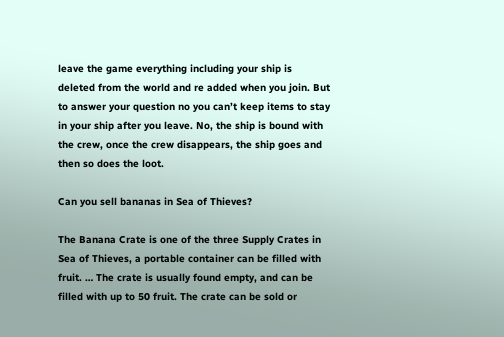leave the game everything including your ship is deleted from the world and re added when you join. But to answer your question no you can’t keep items to stay in your ship after you leave. No, the ship is bound with the crew, once the crew disappears, the ship goes and then so does the loot.

Can you sell bananas in Sea of Thieves?

The Banana Crate is one of the three Supply Crates in Sea of Thieves, a portable container can be filled with fruit. … The crate is usually found empty, and can be filled with up to 50 fruit. The crate can be sold or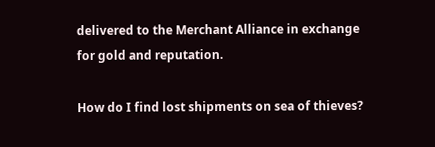delivered to the Merchant Alliance in exchange for gold and reputation.

How do I find lost shipments on sea of thieves?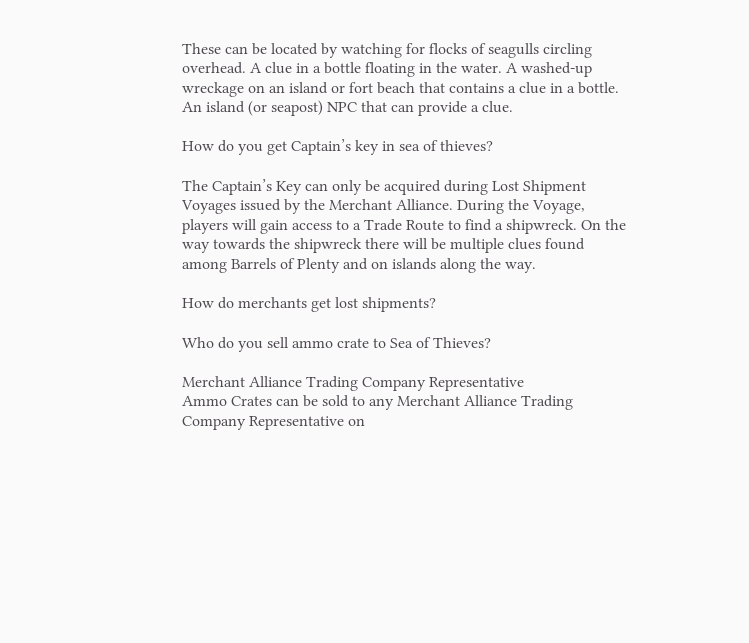These can be located by watching for flocks of seagulls circling overhead. A clue in a bottle floating in the water. A washed-up wreckage on an island or fort beach that contains a clue in a bottle. An island (or seapost) NPC that can provide a clue.

How do you get Captain’s key in sea of thieves?

The Captain’s Key can only be acquired during Lost Shipment Voyages issued by the Merchant Alliance. During the Voyage, players will gain access to a Trade Route to find a shipwreck. On the way towards the shipwreck there will be multiple clues found among Barrels of Plenty and on islands along the way.

How do merchants get lost shipments?

Who do you sell ammo crate to Sea of Thieves?

Merchant Alliance Trading Company Representative
Ammo Crates can be sold to any Merchant Alliance Trading Company Representative on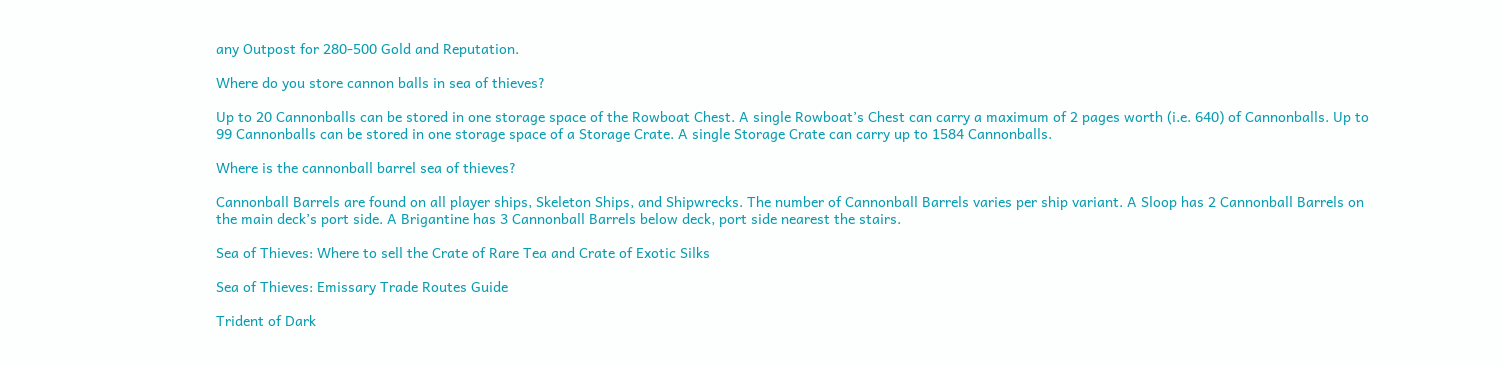any Outpost for 280-500 Gold and Reputation.

Where do you store cannon balls in sea of thieves?

Up to 20 Cannonballs can be stored in one storage space of the Rowboat Chest. A single Rowboat’s Chest can carry a maximum of 2 pages worth (i.e. 640) of Cannonballs. Up to 99 Cannonballs can be stored in one storage space of a Storage Crate. A single Storage Crate can carry up to 1584 Cannonballs.

Where is the cannonball barrel sea of thieves?

Cannonball Barrels are found on all player ships, Skeleton Ships, and Shipwrecks. The number of Cannonball Barrels varies per ship variant. A Sloop has 2 Cannonball Barrels on the main deck’s port side. A Brigantine has 3 Cannonball Barrels below deck, port side nearest the stairs.

Sea of Thieves: Where to sell the Crate of Rare Tea and Crate of Exotic Silks

Sea of Thieves: Emissary Trade Routes Guide

Trident of Dark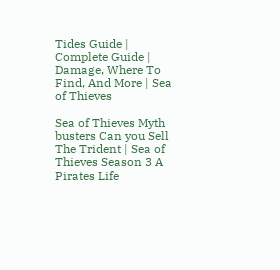Tides Guide | Complete Guide | Damage, Where To Find, And More | Sea of Thieves

Sea of Thieves Myth busters Can you Sell The Trident | Sea of Thieves Season 3 A Pirates Life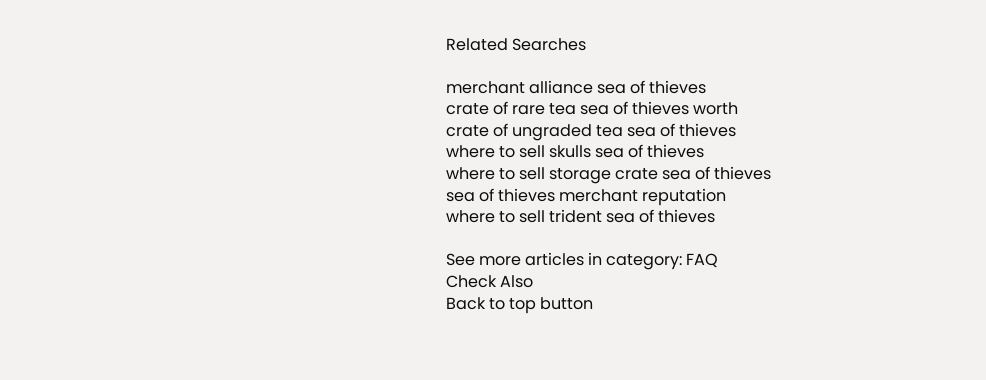Related Searches

merchant alliance sea of thieves
crate of rare tea sea of thieves worth
crate of ungraded tea sea of thieves
where to sell skulls sea of thieves
where to sell storage crate sea of thieves
sea of thieves merchant reputation
where to sell trident sea of thieves

See more articles in category: FAQ
Check Also
Back to top button